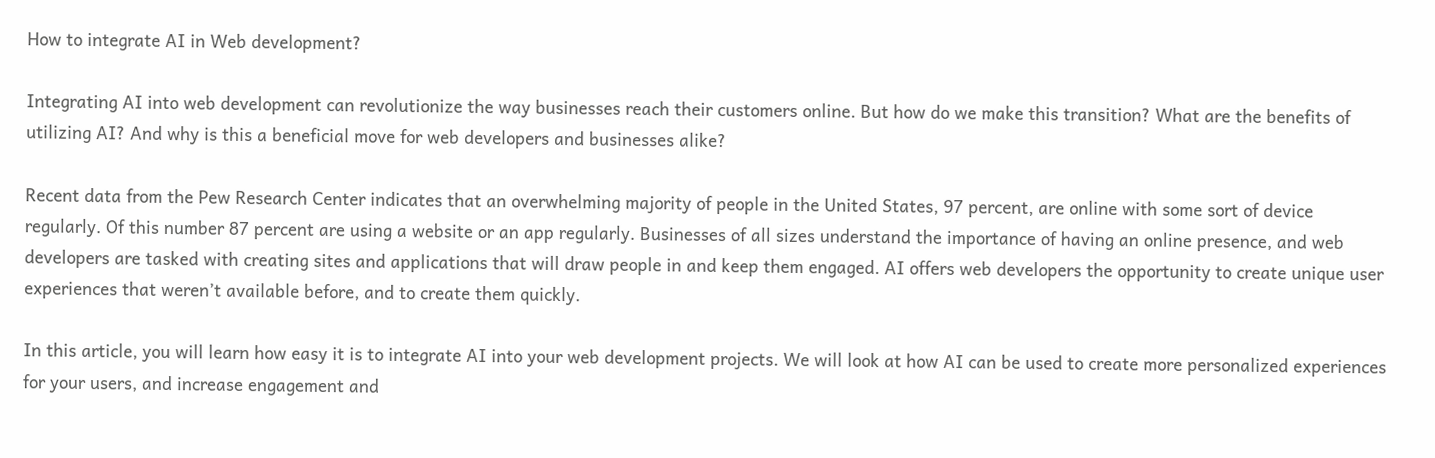How to integrate AI in Web development?

Integrating AI into web development can revolutionize the way businesses reach their customers online. But how do we make this transition? What are the benefits of utilizing AI? And why is this a beneficial move for web developers and businesses alike?

Recent data from the Pew Research Center indicates that an overwhelming majority of people in the United States, 97 percent, are online with some sort of device regularly. Of this number 87 percent are using a website or an app regularly. Businesses of all sizes understand the importance of having an online presence, and web developers are tasked with creating sites and applications that will draw people in and keep them engaged. AI offers web developers the opportunity to create unique user experiences that weren’t available before, and to create them quickly.

In this article, you will learn how easy it is to integrate AI into your web development projects. We will look at how AI can be used to create more personalized experiences for your users, and increase engagement and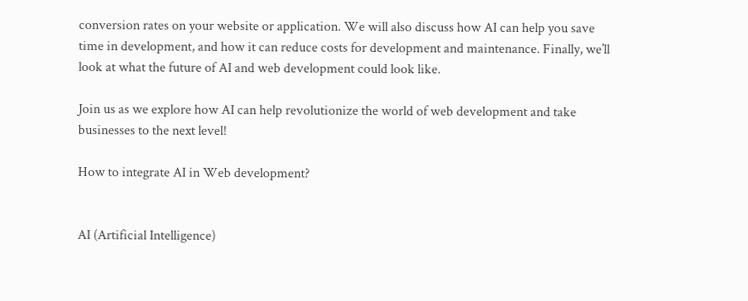conversion rates on your website or application. We will also discuss how AI can help you save time in development, and how it can reduce costs for development and maintenance. Finally, we’ll look at what the future of AI and web development could look like.

Join us as we explore how AI can help revolutionize the world of web development and take businesses to the next level!

How to integrate AI in Web development?


AI (Artificial Intelligence)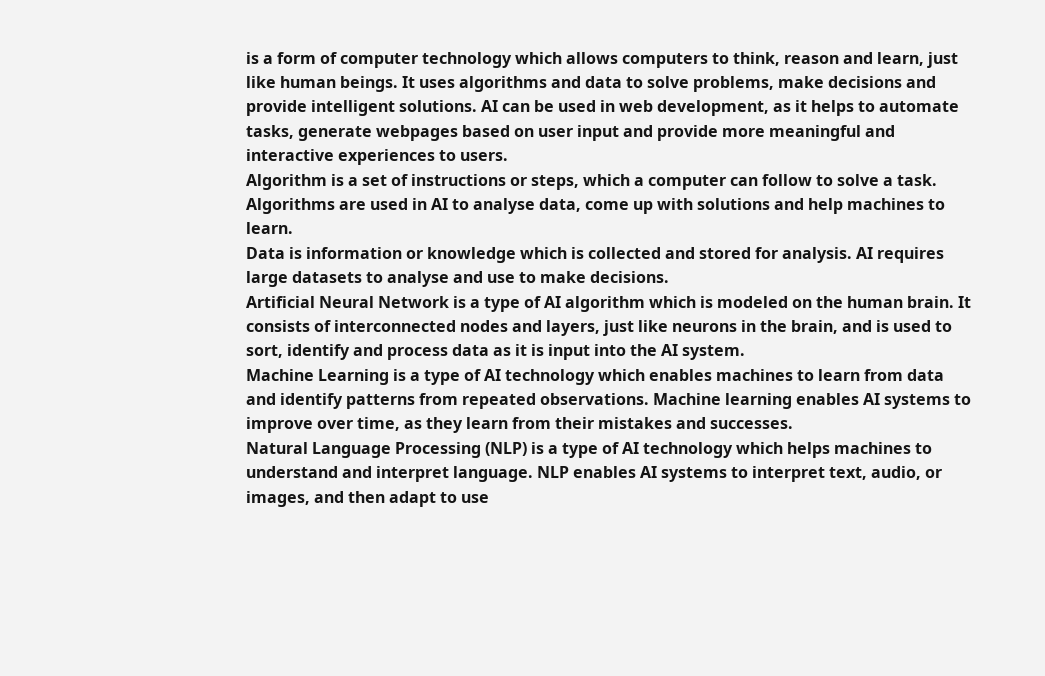is a form of computer technology which allows computers to think, reason and learn, just like human beings. It uses algorithms and data to solve problems, make decisions and provide intelligent solutions. AI can be used in web development, as it helps to automate tasks, generate webpages based on user input and provide more meaningful and interactive experiences to users.
Algorithm is a set of instructions or steps, which a computer can follow to solve a task. Algorithms are used in AI to analyse data, come up with solutions and help machines to learn.
Data is information or knowledge which is collected and stored for analysis. AI requires large datasets to analyse and use to make decisions.
Artificial Neural Network is a type of AI algorithm which is modeled on the human brain. It consists of interconnected nodes and layers, just like neurons in the brain, and is used to sort, identify and process data as it is input into the AI system.
Machine Learning is a type of AI technology which enables machines to learn from data and identify patterns from repeated observations. Machine learning enables AI systems to improve over time, as they learn from their mistakes and successes.
Natural Language Processing (NLP) is a type of AI technology which helps machines to understand and interpret language. NLP enables AI systems to interpret text, audio, or images, and then adapt to use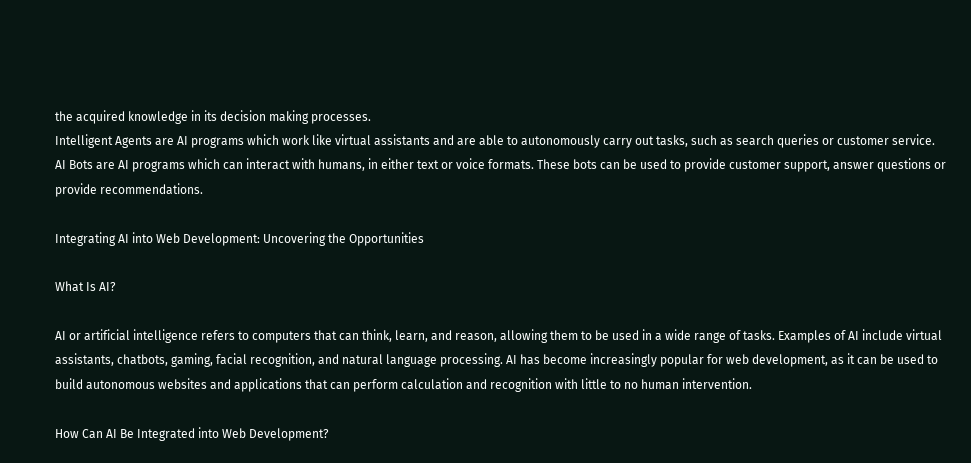the acquired knowledge in its decision making processes.
Intelligent Agents are AI programs which work like virtual assistants and are able to autonomously carry out tasks, such as search queries or customer service.
AI Bots are AI programs which can interact with humans, in either text or voice formats. These bots can be used to provide customer support, answer questions or provide recommendations.

Integrating AI into Web Development: Uncovering the Opportunities

What Is AI?

AI or artificial intelligence refers to computers that can think, learn, and reason, allowing them to be used in a wide range of tasks. Examples of AI include virtual assistants, chatbots, gaming, facial recognition, and natural language processing. AI has become increasingly popular for web development, as it can be used to build autonomous websites and applications that can perform calculation and recognition with little to no human intervention.

How Can AI Be Integrated into Web Development?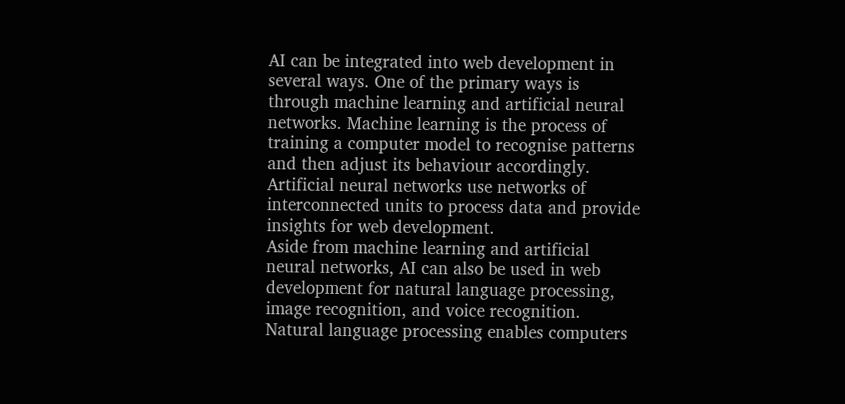AI can be integrated into web development in several ways. One of the primary ways is through machine learning and artificial neural networks. Machine learning is the process of training a computer model to recognise patterns and then adjust its behaviour accordingly. Artificial neural networks use networks of interconnected units to process data and provide insights for web development.
Aside from machine learning and artificial neural networks, AI can also be used in web development for natural language processing, image recognition, and voice recognition. Natural language processing enables computers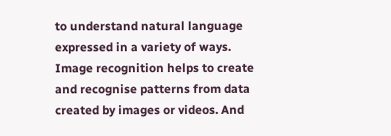to understand natural language expressed in a variety of ways. Image recognition helps to create and recognise patterns from data created by images or videos. And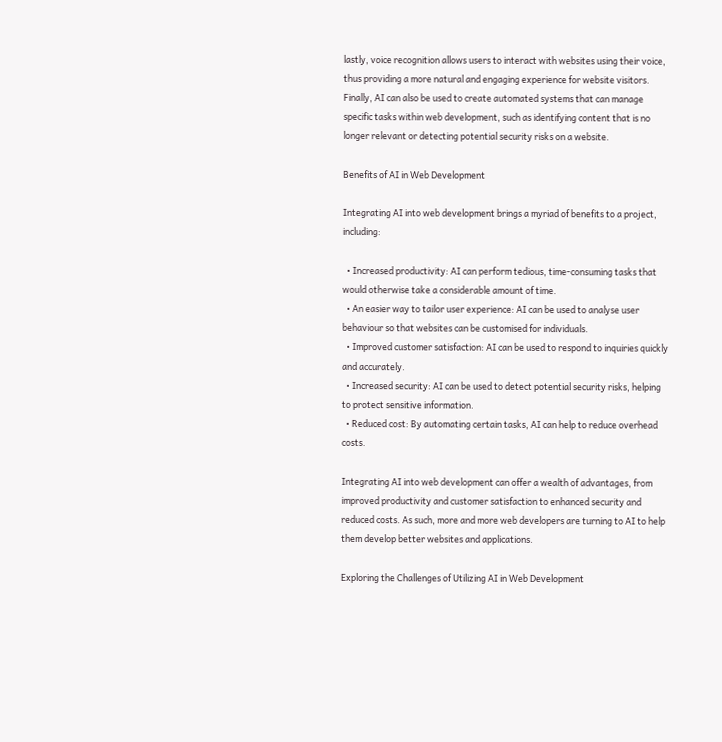lastly, voice recognition allows users to interact with websites using their voice, thus providing a more natural and engaging experience for website visitors.
Finally, AI can also be used to create automated systems that can manage specific tasks within web development, such as identifying content that is no longer relevant or detecting potential security risks on a website.

Benefits of AI in Web Development

Integrating AI into web development brings a myriad of benefits to a project, including:

  • Increased productivity: AI can perform tedious, time-consuming tasks that would otherwise take a considerable amount of time.
  • An easier way to tailor user experience: AI can be used to analyse user behaviour so that websites can be customised for individuals.
  • Improved customer satisfaction: AI can be used to respond to inquiries quickly and accurately.
  • Increased security: AI can be used to detect potential security risks, helping to protect sensitive information.
  • Reduced cost: By automating certain tasks, AI can help to reduce overhead costs.

Integrating AI into web development can offer a wealth of advantages, from improved productivity and customer satisfaction to enhanced security and reduced costs. As such, more and more web developers are turning to AI to help them develop better websites and applications.

Exploring the Challenges of Utilizing AI in Web Development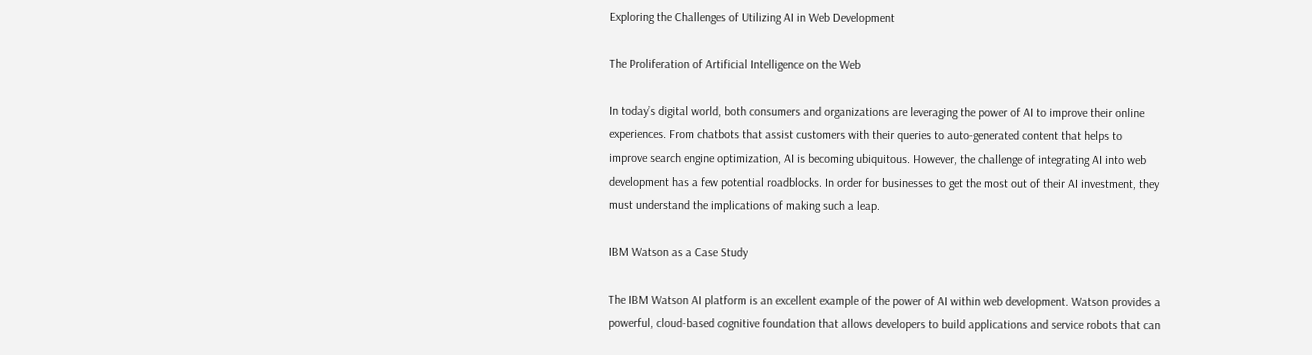Exploring the Challenges of Utilizing AI in Web Development

The Proliferation of Artificial Intelligence on the Web

In today’s digital world, both consumers and organizations are leveraging the power of AI to improve their online experiences. From chatbots that assist customers with their queries to auto-generated content that helps to improve search engine optimization, AI is becoming ubiquitous. However, the challenge of integrating AI into web development has a few potential roadblocks. In order for businesses to get the most out of their AI investment, they must understand the implications of making such a leap.

IBM Watson as a Case Study

The IBM Watson AI platform is an excellent example of the power of AI within web development. Watson provides a powerful, cloud-based cognitive foundation that allows developers to build applications and service robots that can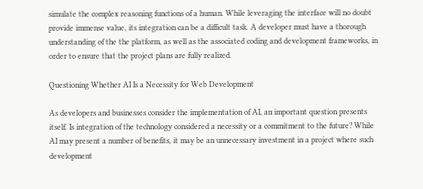simulate the complex reasoning functions of a human. While leveraging the interface will no doubt provide immense value, its integration can be a difficult task. A developer must have a thorough understanding of the the platform, as well as the associated coding and development frameworks, in order to ensure that the project plans are fully realized.

Questioning Whether AI Is a Necessity for Web Development

As developers and businesses consider the implementation of AI, an important question presents itself. Is integration of the technology considered a necessity or a commitment to the future? While AI may present a number of benefits, it may be an unnecessary investment in a project where such development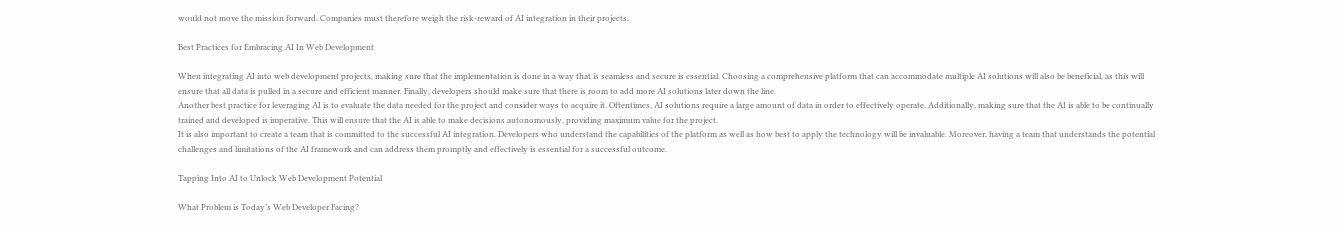would not move the mission forward. Companies must therefore weigh the risk-reward of AI integration in their projects.

Best Practices for Embracing AI In Web Development

When integrating AI into web development projects, making sure that the implementation is done in a way that is seamless and secure is essential. Choosing a comprehensive platform that can accommodate multiple AI solutions will also be beneficial, as this will ensure that all data is pulled in a secure and efficient manner. Finally, developers should make sure that there is room to add more AI solutions later down the line.
Another best practice for leveraging AI is to evaluate the data needed for the project and consider ways to acquire it. Oftentimes, AI solutions require a large amount of data in order to effectively operate. Additionally, making sure that the AI is able to be continually trained and developed is imperative. This will ensure that the AI is able to make decisions autonomously, providing maximum value for the project.
It is also important to create a team that is committed to the successful AI integration. Developers who understand the capabilities of the platform as well as how best to apply the technology will be invaluable. Moreover, having a team that understands the potential challenges and limitations of the AI framework and can address them promptly and effectively is essential for a successful outcome.

Tapping Into AI to Unlock Web Development Potential

What Problem is Today’s Web Developer Facing?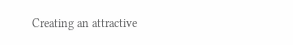Creating an attractive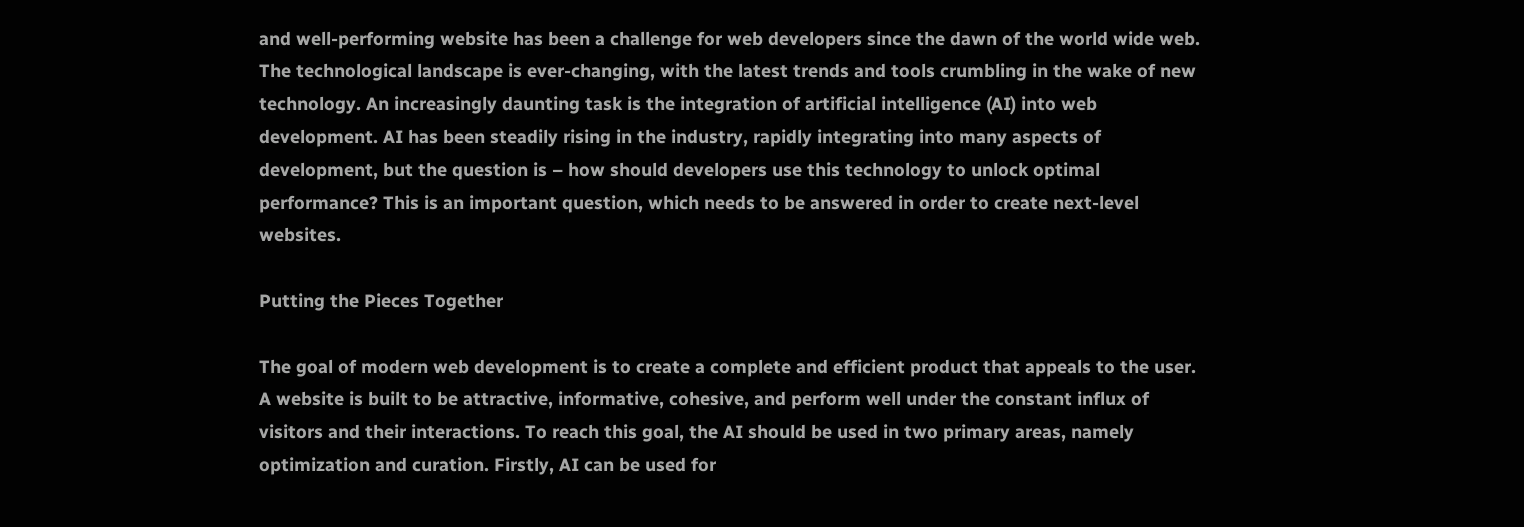and well-performing website has been a challenge for web developers since the dawn of the world wide web. The technological landscape is ever-changing, with the latest trends and tools crumbling in the wake of new technology. An increasingly daunting task is the integration of artificial intelligence (AI) into web development. AI has been steadily rising in the industry, rapidly integrating into many aspects of development, but the question is – how should developers use this technology to unlock optimal performance? This is an important question, which needs to be answered in order to create next-level websites.

Putting the Pieces Together

The goal of modern web development is to create a complete and efficient product that appeals to the user. A website is built to be attractive, informative, cohesive, and perform well under the constant influx of visitors and their interactions. To reach this goal, the AI should be used in two primary areas, namely optimization and curation. Firstly, AI can be used for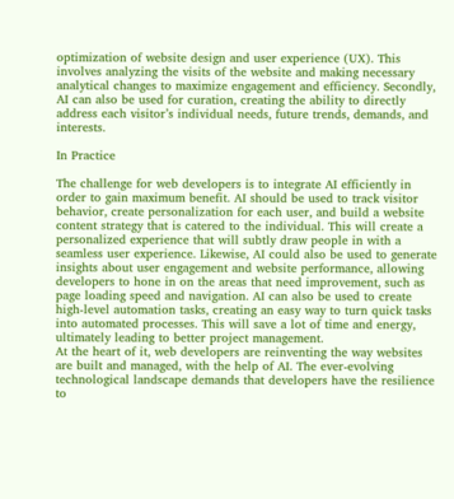optimization of website design and user experience (UX). This involves analyzing the visits of the website and making necessary analytical changes to maximize engagement and efficiency. Secondly, AI can also be used for curation, creating the ability to directly address each visitor’s individual needs, future trends, demands, and interests.

In Practice

The challenge for web developers is to integrate AI efficiently in order to gain maximum benefit. AI should be used to track visitor behavior, create personalization for each user, and build a website content strategy that is catered to the individual. This will create a personalized experience that will subtly draw people in with a seamless user experience. Likewise, AI could also be used to generate insights about user engagement and website performance, allowing developers to hone in on the areas that need improvement, such as page loading speed and navigation. AI can also be used to create high-level automation tasks, creating an easy way to turn quick tasks into automated processes. This will save a lot of time and energy, ultimately leading to better project management.
At the heart of it, web developers are reinventing the way websites are built and managed, with the help of AI. The ever-evolving technological landscape demands that developers have the resilience to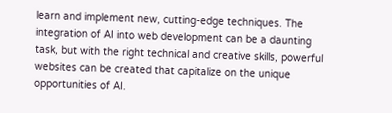learn and implement new, cutting-edge techniques. The integration of AI into web development can be a daunting task, but with the right technical and creative skills, powerful websites can be created that capitalize on the unique opportunities of AI.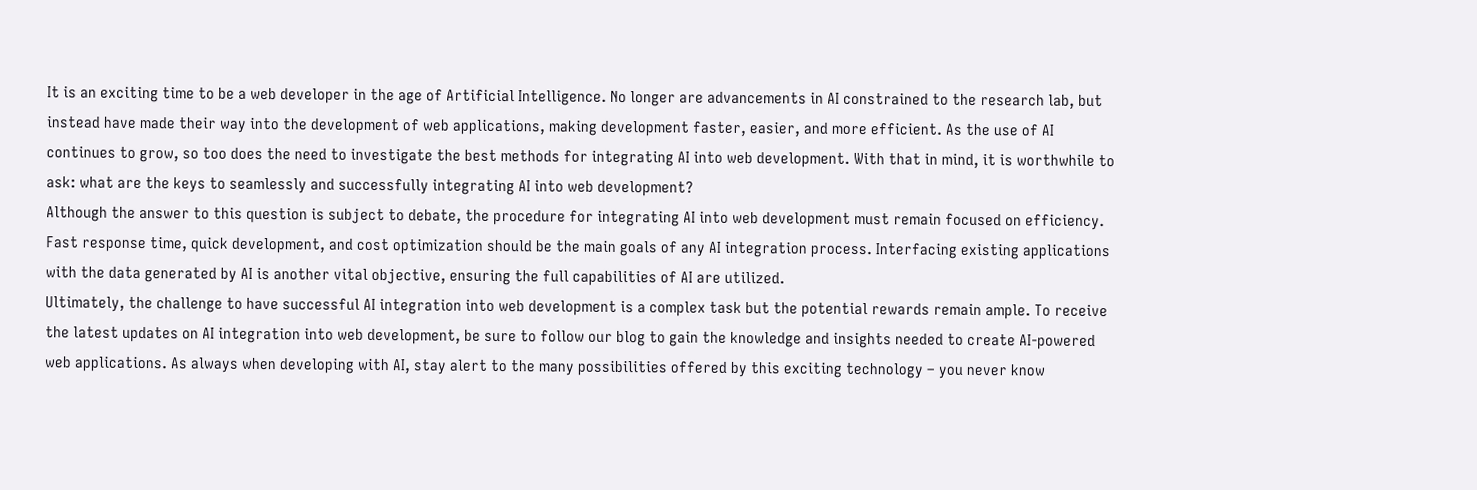It is an exciting time to be a web developer in the age of Artificial Intelligence. No longer are advancements in AI constrained to the research lab, but instead have made their way into the development of web applications, making development faster, easier, and more efficient. As the use of AI continues to grow, so too does the need to investigate the best methods for integrating AI into web development. With that in mind, it is worthwhile to ask: what are the keys to seamlessly and successfully integrating AI into web development?
Although the answer to this question is subject to debate, the procedure for integrating AI into web development must remain focused on efficiency. Fast response time, quick development, and cost optimization should be the main goals of any AI integration process. Interfacing existing applications with the data generated by AI is another vital objective, ensuring the full capabilities of AI are utilized.
Ultimately, the challenge to have successful AI integration into web development is a complex task but the potential rewards remain ample. To receive the latest updates on AI integration into web development, be sure to follow our blog to gain the knowledge and insights needed to create AI-powered web applications. As always when developing with AI, stay alert to the many possibilities offered by this exciting technology – you never know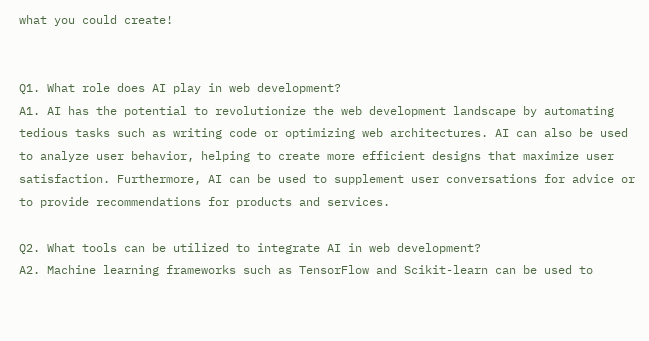what you could create!


Q1. What role does AI play in web development?
A1. AI has the potential to revolutionize the web development landscape by automating tedious tasks such as writing code or optimizing web architectures. AI can also be used to analyze user behavior, helping to create more efficient designs that maximize user satisfaction. Furthermore, AI can be used to supplement user conversations for advice or to provide recommendations for products and services.

Q2. What tools can be utilized to integrate AI in web development?
A2. Machine learning frameworks such as TensorFlow and Scikit-learn can be used to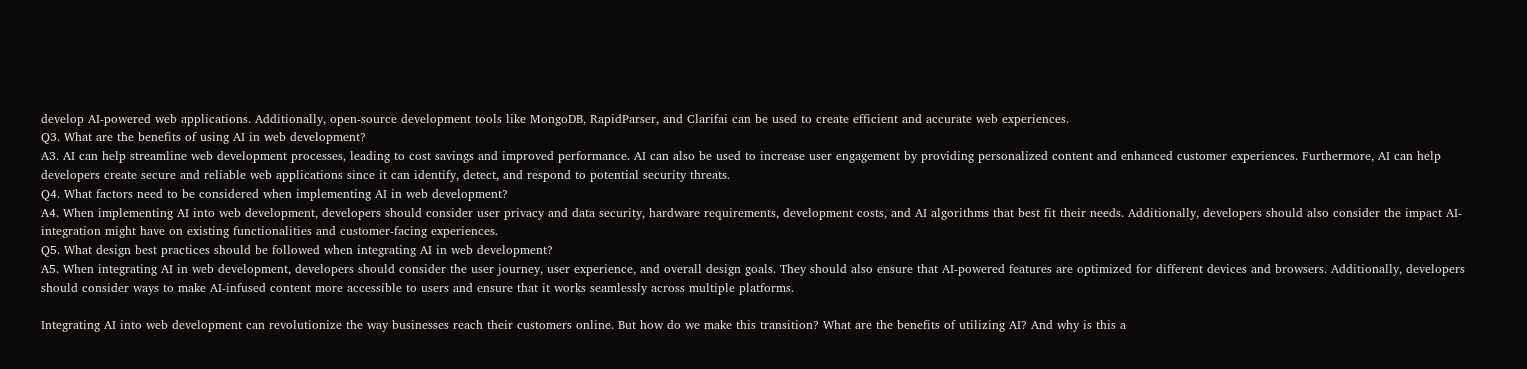develop AI-powered web applications. Additionally, open-source development tools like MongoDB, RapidParser, and Clarifai can be used to create efficient and accurate web experiences.
Q3. What are the benefits of using AI in web development?
A3. AI can help streamline web development processes, leading to cost savings and improved performance. AI can also be used to increase user engagement by providing personalized content and enhanced customer experiences. Furthermore, AI can help developers create secure and reliable web applications since it can identify, detect, and respond to potential security threats.
Q4. What factors need to be considered when implementing AI in web development?
A4. When implementing AI into web development, developers should consider user privacy and data security, hardware requirements, development costs, and AI algorithms that best fit their needs. Additionally, developers should also consider the impact AI-integration might have on existing functionalities and customer-facing experiences.
Q5. What design best practices should be followed when integrating AI in web development?
A5. When integrating AI in web development, developers should consider the user journey, user experience, and overall design goals. They should also ensure that AI-powered features are optimized for different devices and browsers. Additionally, developers should consider ways to make AI-infused content more accessible to users and ensure that it works seamlessly across multiple platforms.

Integrating AI into web development can revolutionize the way businesses reach their customers online. But how do we make this transition? What are the benefits of utilizing AI? And why is this a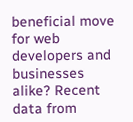beneficial move for web developers and businesses alike? Recent data from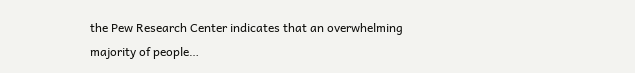the Pew Research Center indicates that an overwhelming majority of people…